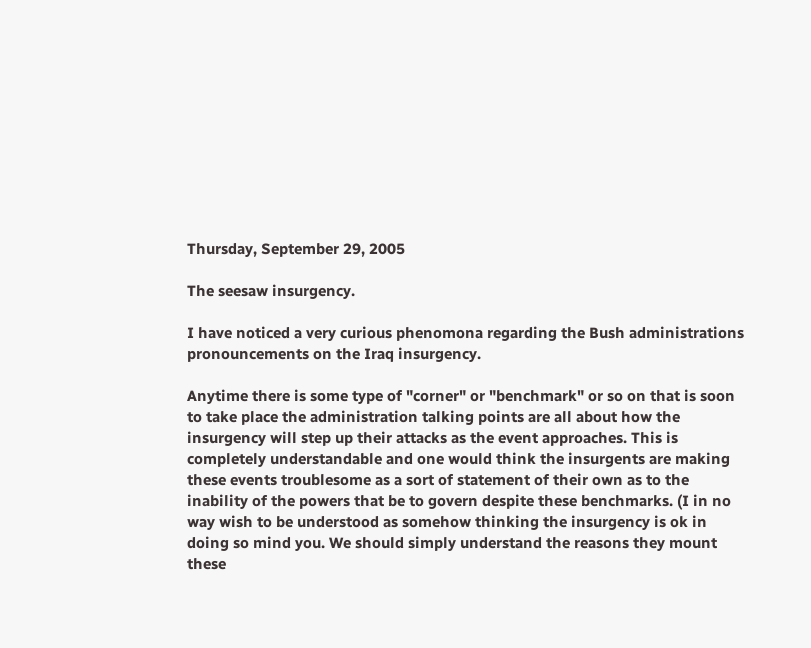Thursday, September 29, 2005

The seesaw insurgency.

I have noticed a very curious phenomona regarding the Bush administrations pronouncements on the Iraq insurgency.

Anytime there is some type of "corner" or "benchmark" or so on that is soon to take place the administration talking points are all about how the insurgency will step up their attacks as the event approaches. This is completely understandable and one would think the insurgents are making these events troublesome as a sort of statement of their own as to the inability of the powers that be to govern despite these benchmarks. (I in no way wish to be understood as somehow thinking the insurgency is ok in doing so mind you. We should simply understand the reasons they mount these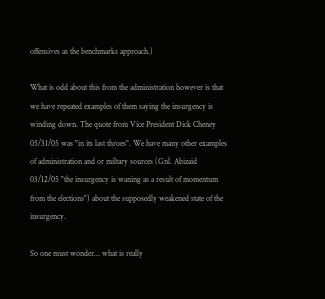offensives as the benchmarks approach.)

What is odd about this from the administration however is that we have repeated examples of them saying the insurgency is winding down. The quote from Vice President Dick Cheney 05/31/05 was "in its last throes". We have many other examples of administration and or miltary sources (Gnl. Abizaid 03/12/05 "the insurgency is waning as a result of momentum from the elections") about the supposedly weakened state of the insurgency.

So one must wonder... what is really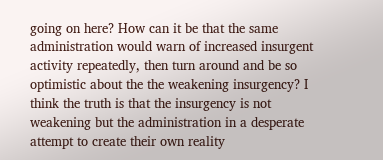going on here? How can it be that the same administration would warn of increased insurgent activity repeatedly, then turn around and be so optimistic about the the weakening insurgency? I think the truth is that the insurgency is not weakening but the administration in a desperate attempt to create their own reality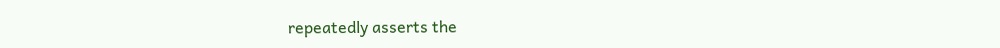repeatedly asserts the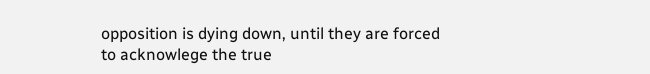opposition is dying down, until they are forced to acknowlege the true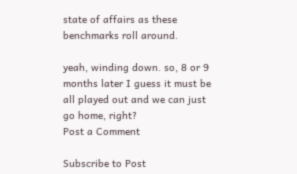state of affairs as these benchmarks roll around.

yeah, winding down. so, 8 or 9 months later I guess it must be all played out and we can just go home, right?
Post a Comment

Subscribe to Post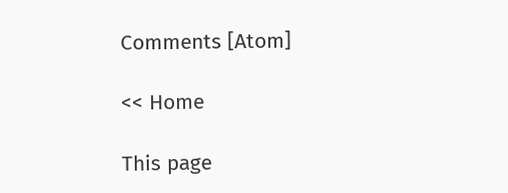Comments [Atom]

<< Home

This page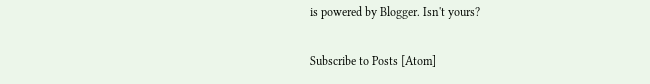is powered by Blogger. Isn't yours?

Subscribe to Posts [Atom]